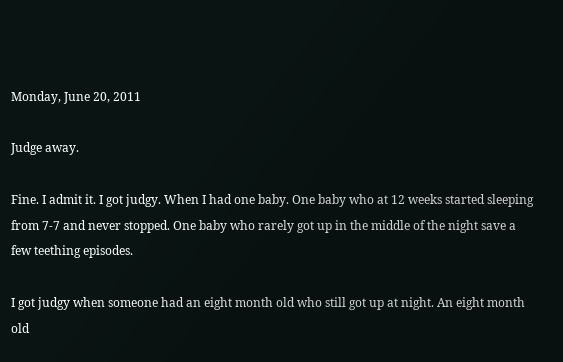Monday, June 20, 2011

Judge away.

Fine. I admit it. I got judgy. When I had one baby. One baby who at 12 weeks started sleeping from 7-7 and never stopped. One baby who rarely got up in the middle of the night save a few teething episodes.

I got judgy when someone had an eight month old who still got up at night. An eight month old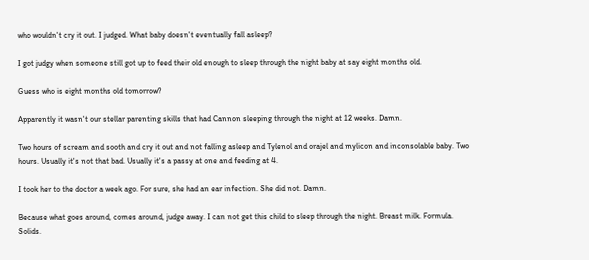who wouldn't cry it out. I judged. What baby doesn't eventually fall asleep?

I got judgy when someone still got up to feed their old enough to sleep through the night baby at say eight months old.

Guess who is eight months old tomorrow?

Apparently it wasn't our stellar parenting skills that had Cannon sleeping through the night at 12 weeks. Damn.

Two hours of scream and sooth and cry it out and not falling asleep and Tylenol and orajel and mylicon and inconsolable baby. Two hours. Usually it's not that bad. Usually it's a passy at one and feeding at 4.

I took her to the doctor a week ago. For sure, she had an ear infection. She did not. Damn.

Because what goes around, comes around, judge away. I can not get this child to sleep through the night. Breast milk. Formula. Solids.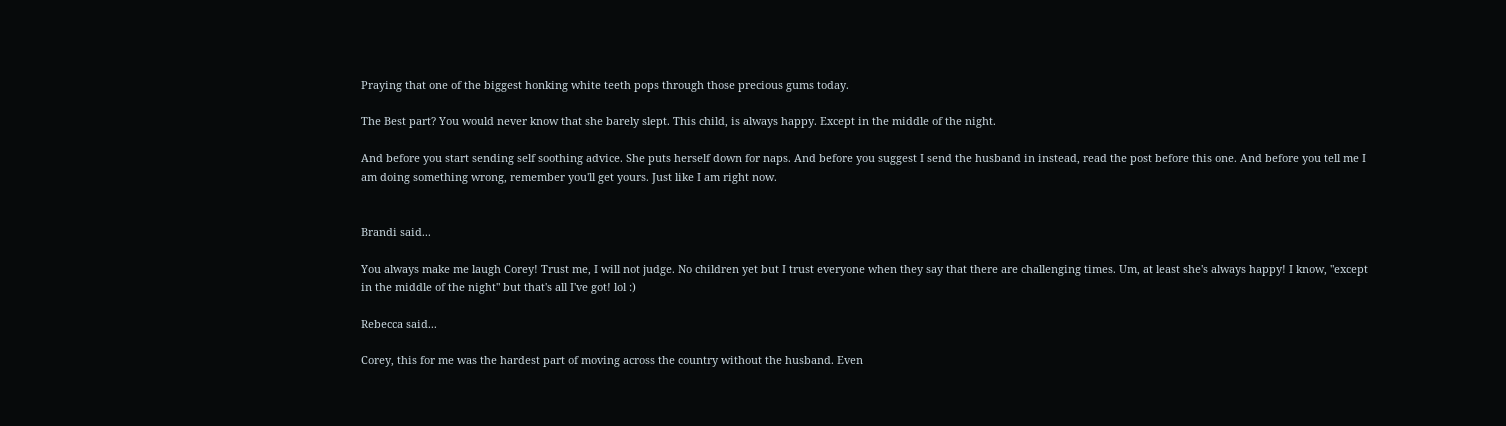Praying that one of the biggest honking white teeth pops through those precious gums today.

The Best part? You would never know that she barely slept. This child, is always happy. Except in the middle of the night.

And before you start sending self soothing advice. She puts herself down for naps. And before you suggest I send the husband in instead, read the post before this one. And before you tell me I am doing something wrong, remember you'll get yours. Just like I am right now.


Brandi said...

You always make me laugh Corey! Trust me, I will not judge. No children yet but I trust everyone when they say that there are challenging times. Um, at least she's always happy! I know, "except in the middle of the night" but that's all I've got! lol :)

Rebecca said...

Corey, this for me was the hardest part of moving across the country without the husband. Even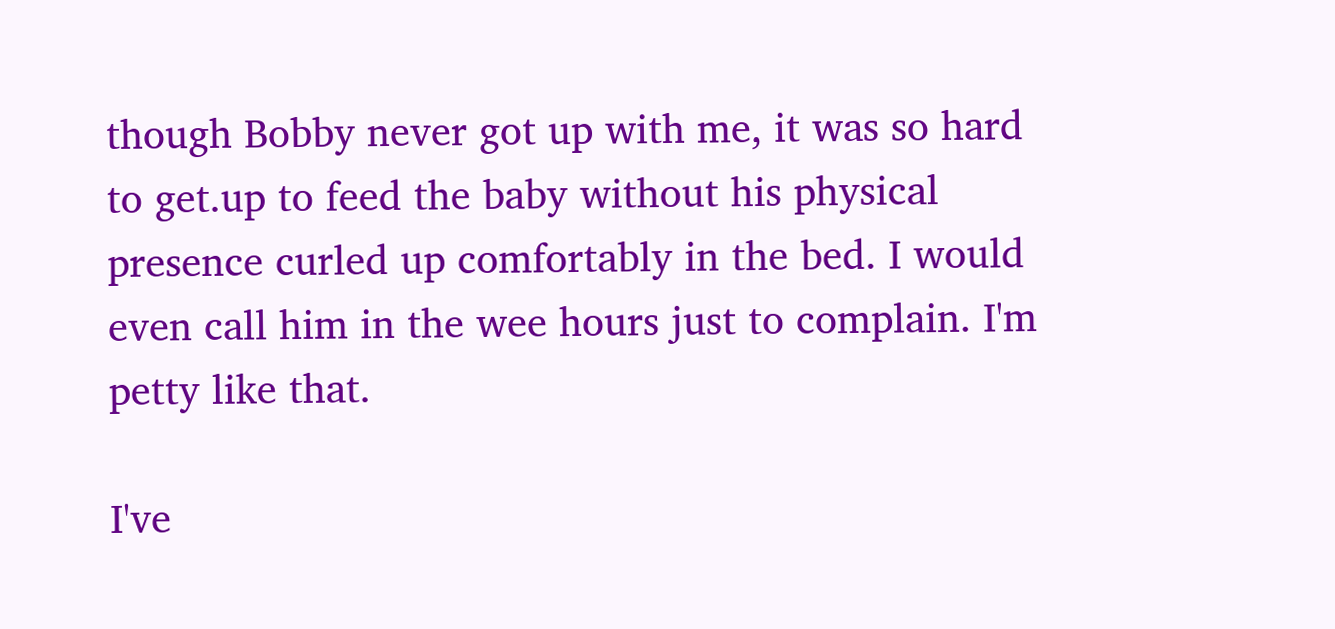though Bobby never got up with me, it was so hard to get.up to feed the baby without his physical presence curled up comfortably in the bed. I would even call him in the wee hours just to complain. I'm petty like that.

I've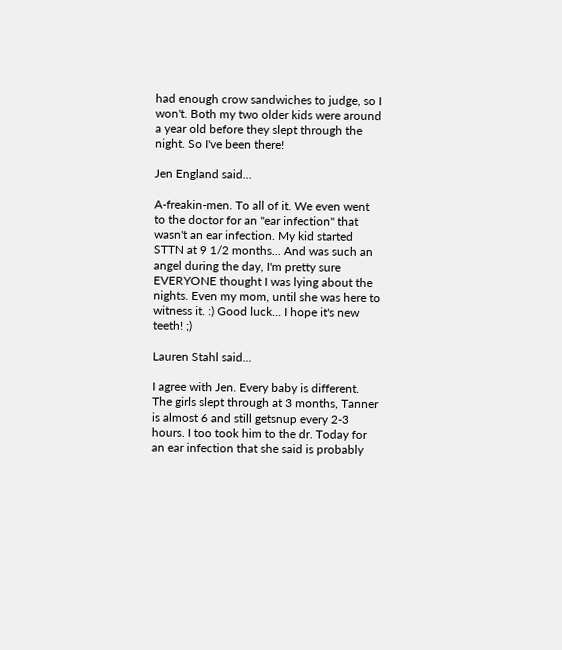had enough crow sandwiches to judge, so I won't. Both my two older kids were around a year old before they slept through the night. So I've been there!

Jen England said...

A-freakin-men. To all of it. We even went to the doctor for an "ear infection" that wasn't an ear infection. My kid started STTN at 9 1/2 months... And was such an angel during the day, I'm pretty sure EVERYONE thought I was lying about the nights. Even my mom, until she was here to witness it. :) Good luck... I hope it's new teeth! ;)

Lauren Stahl said...

I agree with Jen. Every baby is different. The girls slept through at 3 months, Tanner is almost 6 and still getsnup every 2-3 hours. I too took him to the dr. Today for an ear infection that she said is probably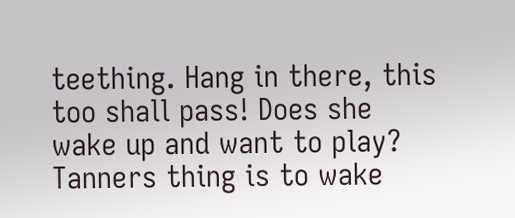teething. Hang in there, this too shall pass! Does she wake up and want to play? Tanners thing is to wake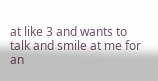at like 3 and wants to talk and smile at me for an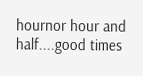hournor hour and half....good times